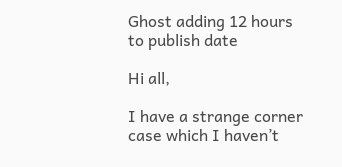Ghost adding 12 hours to publish date

Hi all,

I have a strange corner case which I haven’t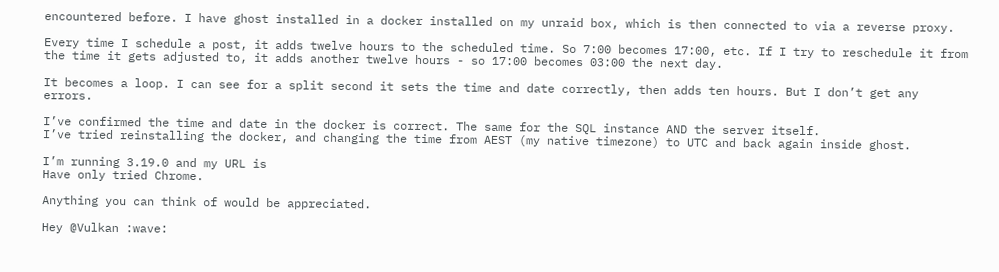encountered before. I have ghost installed in a docker installed on my unraid box, which is then connected to via a reverse proxy.

Every time I schedule a post, it adds twelve hours to the scheduled time. So 7:00 becomes 17:00, etc. If I try to reschedule it from the time it gets adjusted to, it adds another twelve hours - so 17:00 becomes 03:00 the next day.

It becomes a loop. I can see for a split second it sets the time and date correctly, then adds ten hours. But I don’t get any errors.

I’ve confirmed the time and date in the docker is correct. The same for the SQL instance AND the server itself.
I’ve tried reinstalling the docker, and changing the time from AEST (my native timezone) to UTC and back again inside ghost.

I’m running 3.19.0 and my URL is
Have only tried Chrome.

Anything you can think of would be appreciated.

Hey @Vulkan :wave: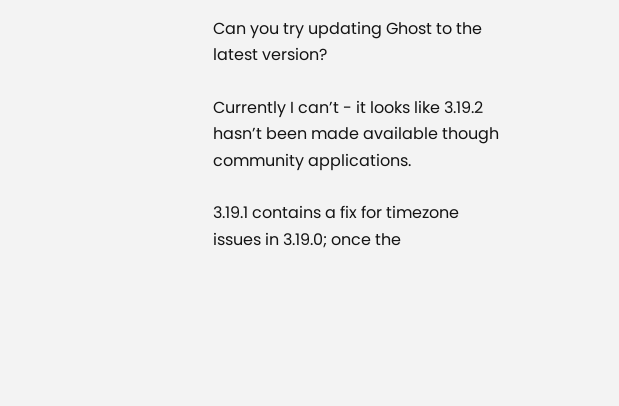Can you try updating Ghost to the latest version?

Currently I can’t - it looks like 3.19.2 hasn’t been made available though community applications.

3.19.1 contains a fix for timezone issues in 3.19.0; once the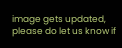image gets updated, please do let us know if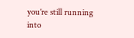you’re still running into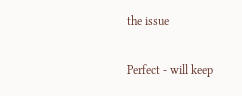the issue

Perfect - will keep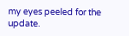my eyes peeled for the update.